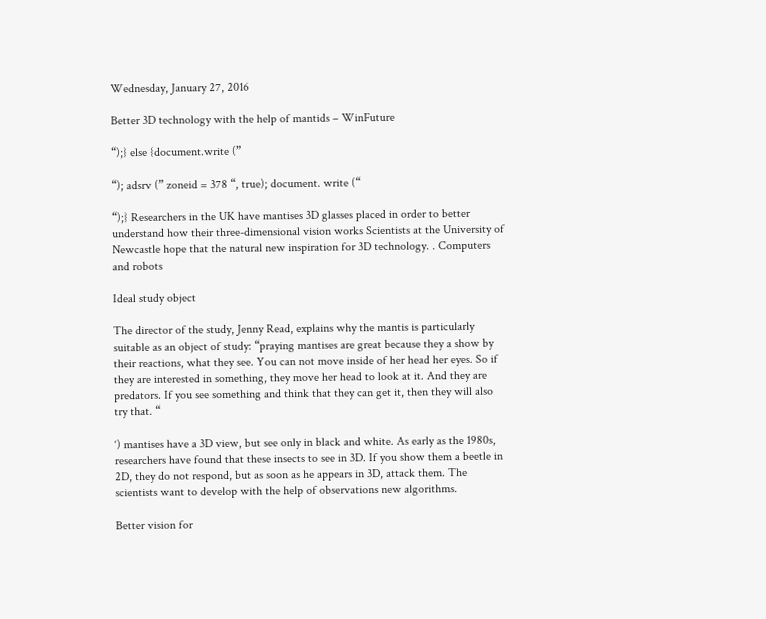Wednesday, January 27, 2016

Better 3D technology with the help of mantids – WinFuture

“);} else {document.write (”

“); adsrv (” zoneid = 378 “, true); document. write (“

“);} Researchers in the UK have mantises 3D glasses placed in order to better understand how their three-dimensional vision works Scientists at the University of Newcastle hope that the natural new inspiration for 3D technology. . Computers and robots

Ideal study object

The director of the study, Jenny Read, explains why the mantis is particularly suitable as an object of study: “praying mantises are great because they a show by their reactions, what they see. You can not move inside of her head her eyes. So if they are interested in something, they move her head to look at it. And they are predators. If you see something and think that they can get it, then they will also try that. “

‘) mantises have a 3D view, but see only in black and white. As early as the 1980s, researchers have found that these insects to see in 3D. If you show them a beetle in 2D, they do not respond, but as soon as he appears in 3D, attack them. The scientists want to develop with the help of observations new algorithms.

Better vision for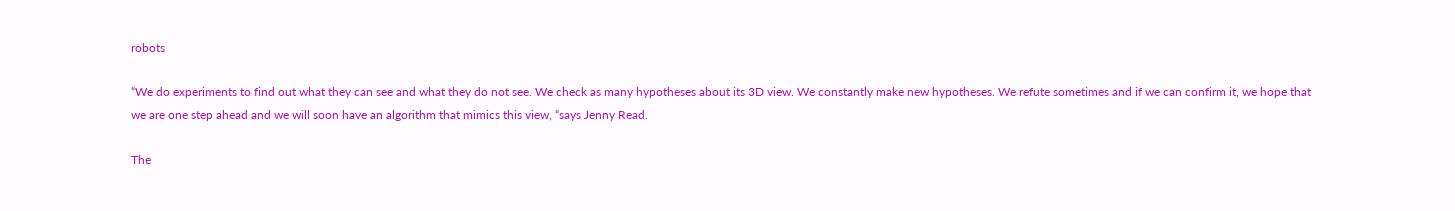robots

“We do experiments to find out what they can see and what they do not see. We check as many hypotheses about its 3D view. We constantly make new hypotheses. We refute sometimes and if we can confirm it, we hope that we are one step ahead and we will soon have an algorithm that mimics this view, “says Jenny Read.

The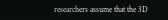researchers assume that the 3D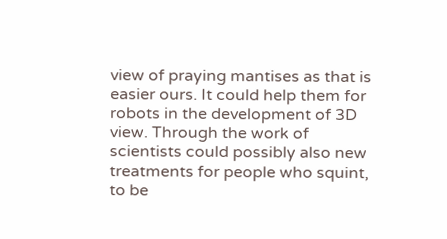view of praying mantises as that is easier ours. It could help them for robots in the development of 3D view. Through the work of scientists could possibly also new treatments for people who squint, to be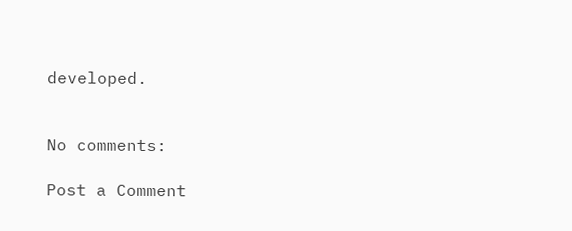developed.


No comments:

Post a Comment